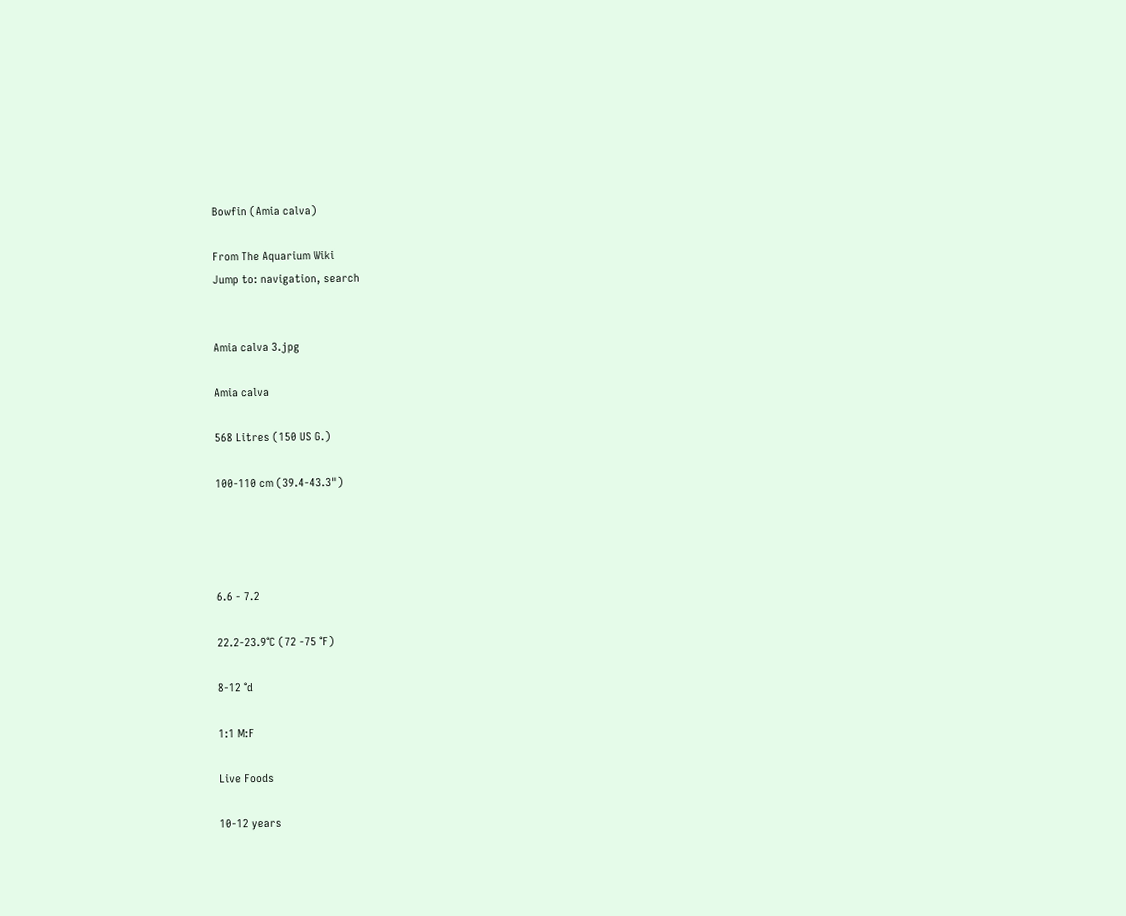Bowfin (Amia calva)

From The Aquarium Wiki
Jump to: navigation, search


Amia calva 3.jpg

Amia calva

568 Litres (150 US G.)

100-110 cm (39.4-43.3")




6.6 - 7.2

22.2-23.9°C (72 -75 °F)

8-12 °d

1:1 M:F

Live Foods

10-12 years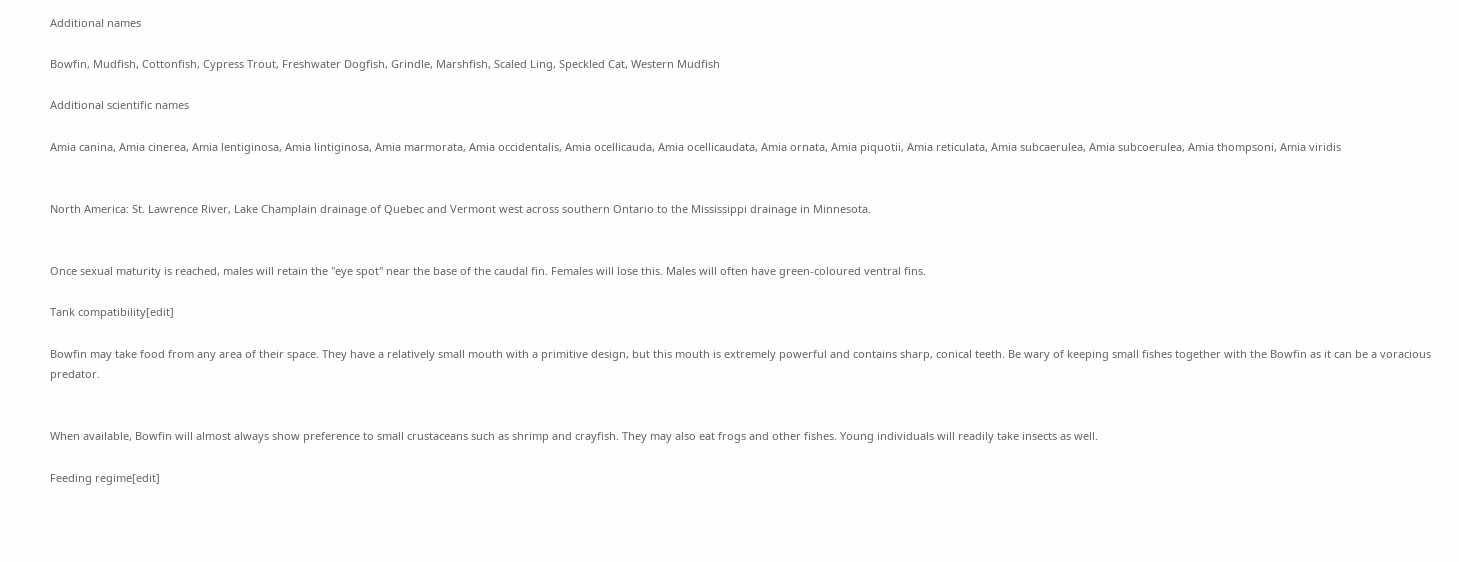Additional names

Bowfin, Mudfish, Cottonfish, Cypress Trout, Freshwater Dogfish, Grindle, Marshfish, Scaled Ling, Speckled Cat, Western Mudfish

Additional scientific names

Amia canina, Amia cinerea, Amia lentiginosa, Amia lintiginosa, Amia marmorata, Amia occidentalis, Amia ocellicauda, Amia ocellicaudata, Amia ornata, Amia piquotii, Amia reticulata, Amia subcaerulea, Amia subcoerulea, Amia thompsoni, Amia viridis


North America: St. Lawrence River, Lake Champlain drainage of Quebec and Vermont west across southern Ontario to the Mississippi drainage in Minnesota.


Once sexual maturity is reached, males will retain the "eye spot" near the base of the caudal fin. Females will lose this. Males will often have green-coloured ventral fins.

Tank compatibility[edit]

Bowfin may take food from any area of their space. They have a relatively small mouth with a primitive design, but this mouth is extremely powerful and contains sharp, conical teeth. Be wary of keeping small fishes together with the Bowfin as it can be a voracious predator.


When available, Bowfin will almost always show preference to small crustaceans such as shrimp and crayfish. They may also eat frogs and other fishes. Young individuals will readily take insects as well.

Feeding regime[edit]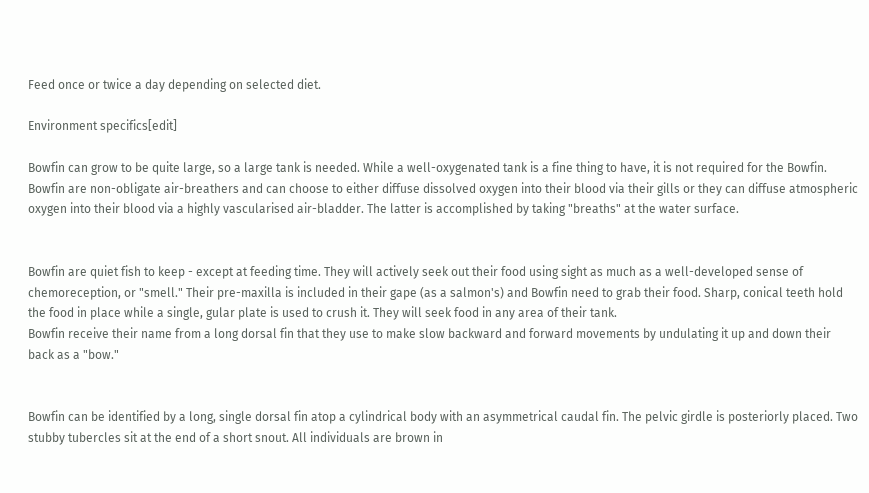Feed once or twice a day depending on selected diet.

Environment specifics[edit]

Bowfin can grow to be quite large, so a large tank is needed. While a well-oxygenated tank is a fine thing to have, it is not required for the Bowfin. Bowfin are non-obligate air-breathers and can choose to either diffuse dissolved oxygen into their blood via their gills or they can diffuse atmospheric oxygen into their blood via a highly vascularised air-bladder. The latter is accomplished by taking "breaths" at the water surface.


Bowfin are quiet fish to keep - except at feeding time. They will actively seek out their food using sight as much as a well-developed sense of chemoreception, or "smell." Their pre-maxilla is included in their gape (as a salmon's) and Bowfin need to grab their food. Sharp, conical teeth hold the food in place while a single, gular plate is used to crush it. They will seek food in any area of their tank.
Bowfin receive their name from a long dorsal fin that they use to make slow backward and forward movements by undulating it up and down their back as a "bow."


Bowfin can be identified by a long, single dorsal fin atop a cylindrical body with an asymmetrical caudal fin. The pelvic girdle is posteriorly placed. Two stubby tubercles sit at the end of a short snout. All individuals are brown in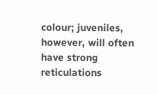colour; juveniles, however, will often have strong reticulations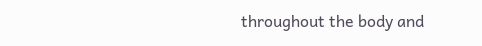throughout the body and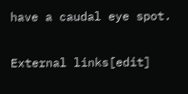have a caudal eye spot.


External links[edit]